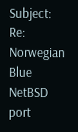Subject: Re: Norwegian Blue NetBSD port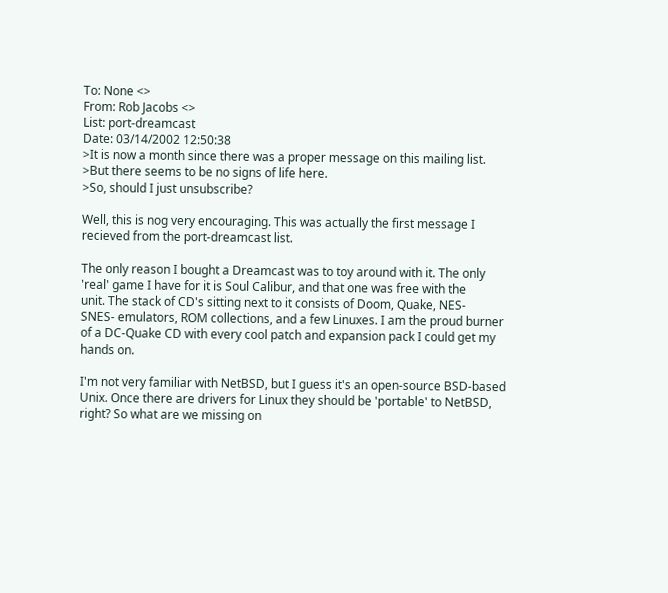To: None <>
From: Rob Jacobs <>
List: port-dreamcast
Date: 03/14/2002 12:50:38
>It is now a month since there was a proper message on this mailing list.
>But there seems to be no signs of life here.
>So, should I just unsubscribe?

Well, this is nog very encouraging. This was actually the first message I
recieved from the port-dreamcast list.

The only reason I bought a Dreamcast was to toy around with it. The only
'real' game I have for it is Soul Calibur, and that one was free with the
unit. The stack of CD's sitting next to it consists of Doom, Quake, NES-
SNES- emulators, ROM collections, and a few Linuxes. I am the proud burner
of a DC-Quake CD with every cool patch and expansion pack I could get my
hands on.

I'm not very familiar with NetBSD, but I guess it's an open-source BSD-based
Unix. Once there are drivers for Linux they should be 'portable' to NetBSD,
right? So what are we missing on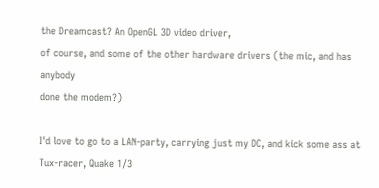the Dreamcast? An OpenGL 3D video driver,
of course, and some of the other hardware drivers (the mic, and has anybody
done the modem?)

I'd love to go to a LAN-party, carrying just my DC, and kick some ass at
Tux-racer, Quake 1/3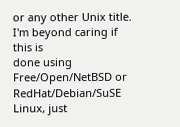or any other Unix title. I'm beyond caring if this is
done using Free/Open/NetBSD or RedHat/Debian/SuSE Linux, just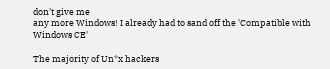don't give me
any more Windows! I already had to sand off the 'Compatible with Windows CE'

The majority of Un*x hackers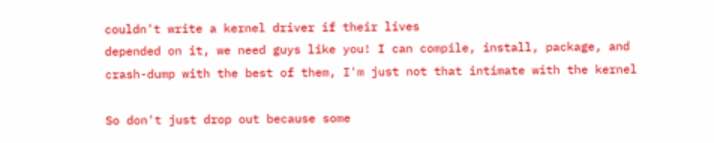couldn't write a kernel driver if their lives
depended on it, we need guys like you! I can compile, install, package, and
crash-dump with the best of them, I'm just not that intimate with the kernel

So don't just drop out because some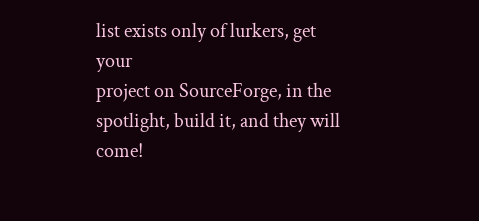list exists only of lurkers, get your
project on SourceForge, in the spotlight, build it, and they will come!